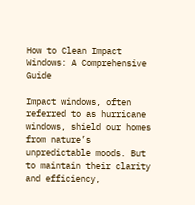How to Clean Impact Windows: A Comprehensive Guide

Impact windows, often referred to as hurricane windows, shield our homes from nature’s unpredictable moods. But to maintain their clarity and efficiency,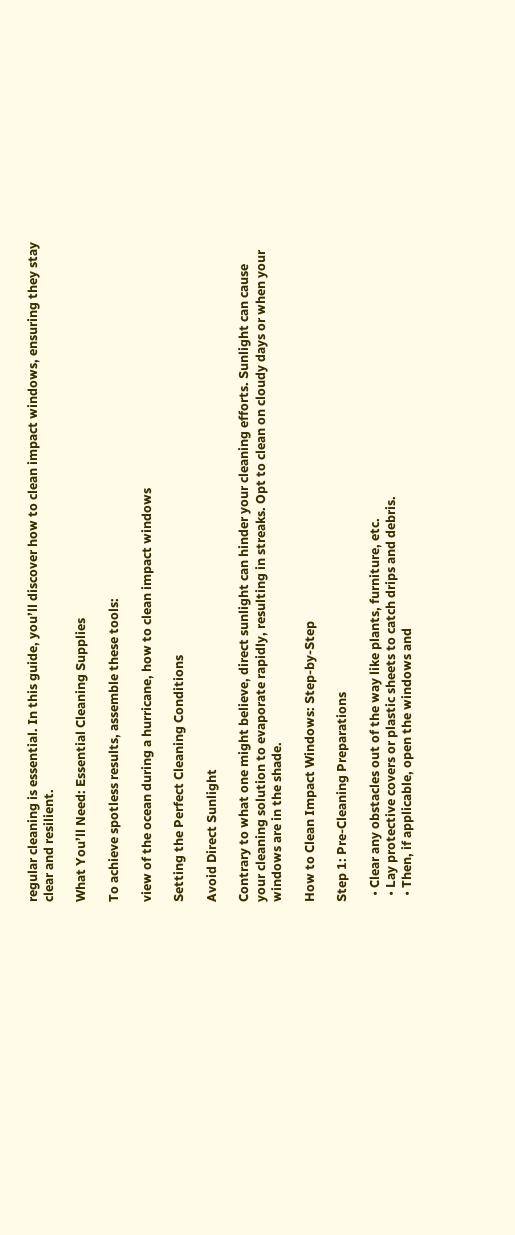regular cleaning is essential. In this guide, you’ll discover how to clean impact windows, ensuring they stay clear and resilient.

What You’ll Need: Essential Cleaning Supplies

To achieve spotless results, assemble these tools:

view of the ocean during a hurricane, how to clean impact windows

Setting the Perfect Cleaning Conditions

Avoid Direct Sunlight

Contrary to what one might believe, direct sunlight can hinder your cleaning efforts. Sunlight can cause your cleaning solution to evaporate rapidly, resulting in streaks. Opt to clean on cloudy days or when your windows are in the shade.

How to Clean Impact Windows: Step-by-Step

Step 1: Pre-Cleaning Preparations

  • Clear any obstacles out of the way like plants, furniture, etc.
  • Lay protective covers or plastic sheets to catch drips and debris.
  • Then, if applicable, open the windows and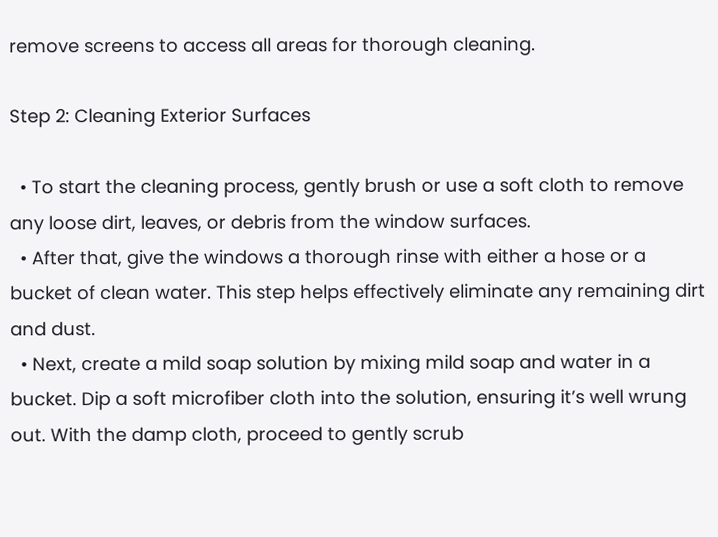remove screens to access all areas for thorough cleaning.

Step 2: Cleaning Exterior Surfaces

  • To start the cleaning process, gently brush or use a soft cloth to remove any loose dirt, leaves, or debris from the window surfaces.
  • After that, give the windows a thorough rinse with either a hose or a bucket of clean water. This step helps effectively eliminate any remaining dirt and dust.
  • Next, create a mild soap solution by mixing mild soap and water in a bucket. Dip a soft microfiber cloth into the solution, ensuring it’s well wrung out. With the damp cloth, proceed to gently scrub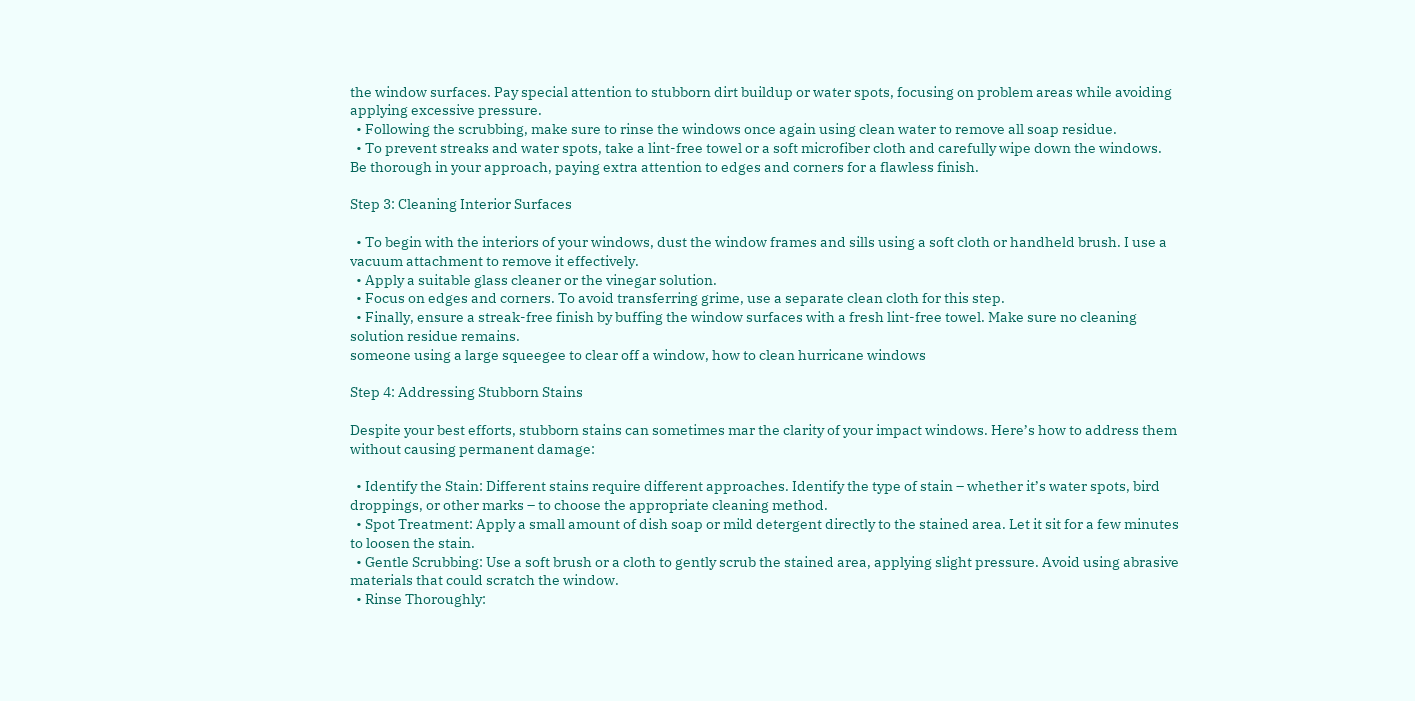the window surfaces. Pay special attention to stubborn dirt buildup or water spots, focusing on problem areas while avoiding applying excessive pressure.
  • Following the scrubbing, make sure to rinse the windows once again using clean water to remove all soap residue.
  • To prevent streaks and water spots, take a lint-free towel or a soft microfiber cloth and carefully wipe down the windows. Be thorough in your approach, paying extra attention to edges and corners for a flawless finish.

Step 3: Cleaning Interior Surfaces

  • To begin with the interiors of your windows, dust the window frames and sills using a soft cloth or handheld brush. I use a vacuum attachment to remove it effectively.
  • Apply a suitable glass cleaner or the vinegar solution.
  • Focus on edges and corners. To avoid transferring grime, use a separate clean cloth for this step.
  • Finally, ensure a streak-free finish by buffing the window surfaces with a fresh lint-free towel. Make sure no cleaning solution residue remains.
someone using a large squeegee to clear off a window, how to clean hurricane windows

Step 4: Addressing Stubborn Stains

Despite your best efforts, stubborn stains can sometimes mar the clarity of your impact windows. Here’s how to address them without causing permanent damage:

  • Identify the Stain: Different stains require different approaches. Identify the type of stain – whether it’s water spots, bird droppings, or other marks – to choose the appropriate cleaning method.
  • Spot Treatment: Apply a small amount of dish soap or mild detergent directly to the stained area. Let it sit for a few minutes to loosen the stain.
  • Gentle Scrubbing: Use a soft brush or a cloth to gently scrub the stained area, applying slight pressure. Avoid using abrasive materials that could scratch the window.
  • Rinse Thoroughly: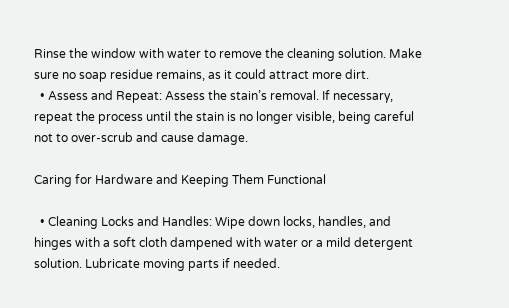Rinse the window with water to remove the cleaning solution. Make sure no soap residue remains, as it could attract more dirt.
  • Assess and Repeat: Assess the stain’s removal. If necessary, repeat the process until the stain is no longer visible, being careful not to over-scrub and cause damage.

Caring for Hardware and Keeping Them Functional

  • Cleaning Locks and Handles: Wipe down locks, handles, and hinges with a soft cloth dampened with water or a mild detergent solution. Lubricate moving parts if needed.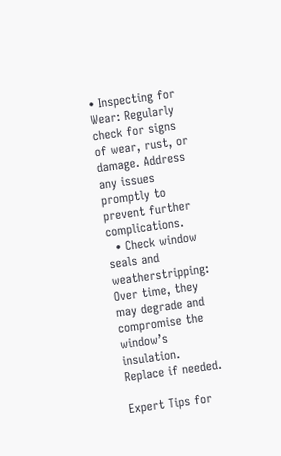• Inspecting for Wear: Regularly check for signs of wear, rust, or damage. Address any issues promptly to prevent further complications.
  • Check window seals and weatherstripping: Over time, they may degrade and compromise the window’s insulation. Replace if needed.

Expert Tips for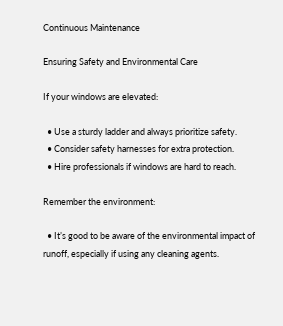Continuous Maintenance

Ensuring Safety and Environmental Care

If your windows are elevated:

  • Use a sturdy ladder and always prioritize safety.
  • Consider safety harnesses for extra protection.
  • Hire professionals if windows are hard to reach.

Remember the environment:

  • It’s good to be aware of the environmental impact of runoff, especially if using any cleaning agents.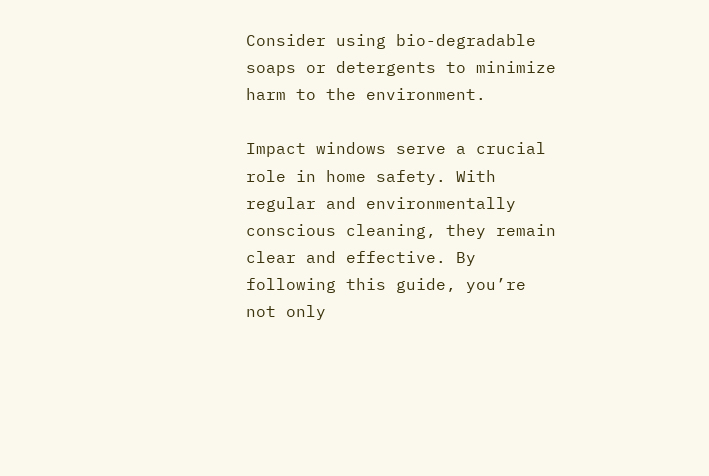Consider using bio-degradable soaps or detergents to minimize harm to the environment.

Impact windows serve a crucial role in home safety. With regular and environmentally conscious cleaning, they remain clear and effective. By following this guide, you’re not only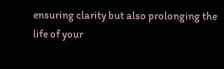ensuring clarity but also prolonging the life of your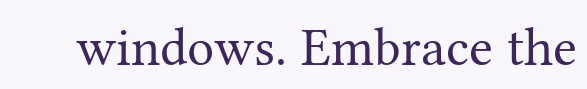windows. Embrace the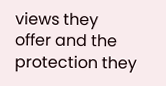views they offer and the protection they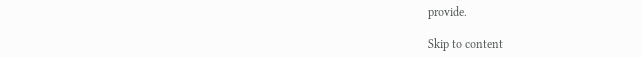provide.

Skip to content